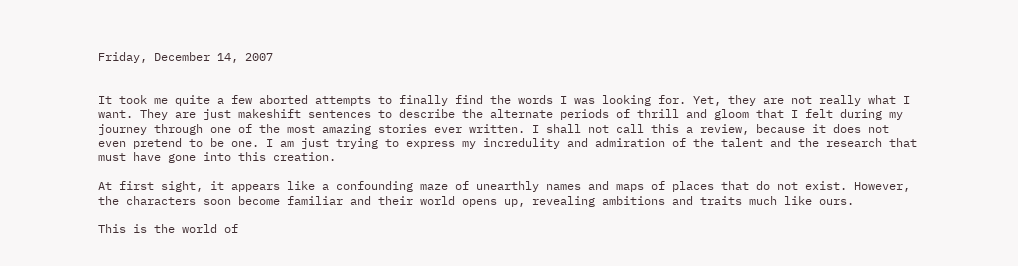Friday, December 14, 2007


It took me quite a few aborted attempts to finally find the words I was looking for. Yet, they are not really what I want. They are just makeshift sentences to describe the alternate periods of thrill and gloom that I felt during my journey through one of the most amazing stories ever written. I shall not call this a review, because it does not even pretend to be one. I am just trying to express my incredulity and admiration of the talent and the research that must have gone into this creation.

At first sight, it appears like a confounding maze of unearthly names and maps of places that do not exist. However, the characters soon become familiar and their world opens up, revealing ambitions and traits much like ours.

This is the world of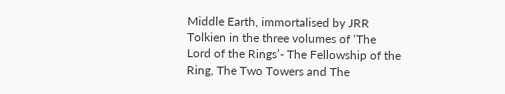Middle Earth, immortalised by JRR Tolkien in the three volumes of ‘The Lord of the Rings’- The Fellowship of the Ring, The Two Towers and The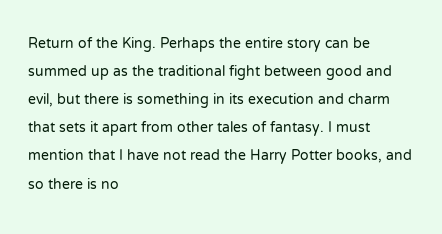Return of the King. Perhaps the entire story can be summed up as the traditional fight between good and evil, but there is something in its execution and charm that sets it apart from other tales of fantasy. I must mention that I have not read the Harry Potter books, and so there is no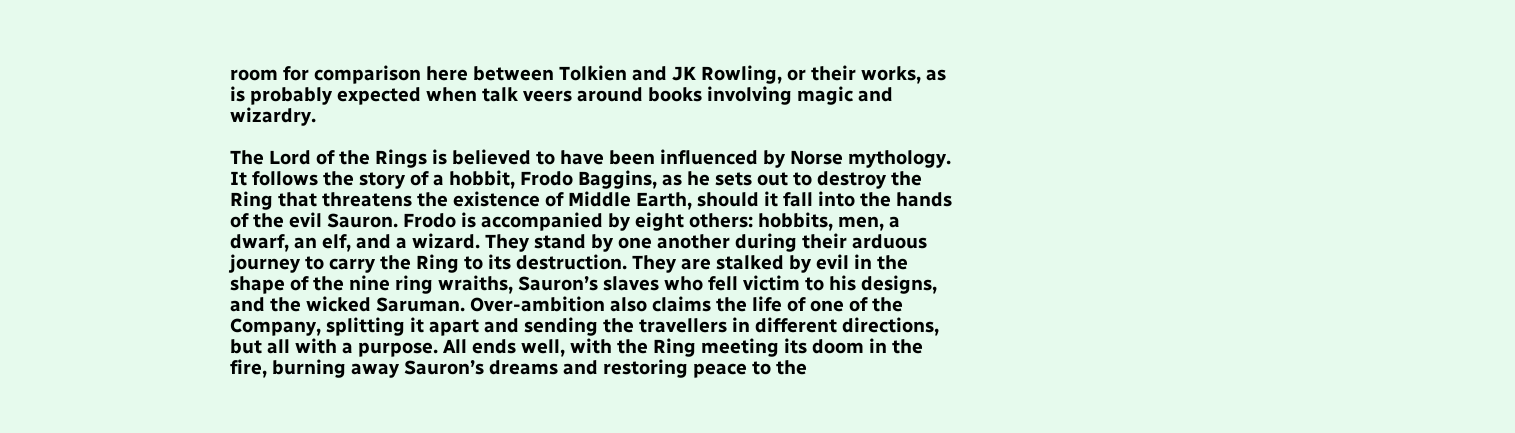room for comparison here between Tolkien and JK Rowling, or their works, as is probably expected when talk veers around books involving magic and wizardry.

The Lord of the Rings is believed to have been influenced by Norse mythology. It follows the story of a hobbit, Frodo Baggins, as he sets out to destroy the Ring that threatens the existence of Middle Earth, should it fall into the hands of the evil Sauron. Frodo is accompanied by eight others: hobbits, men, a dwarf, an elf, and a wizard. They stand by one another during their arduous journey to carry the Ring to its destruction. They are stalked by evil in the shape of the nine ring wraiths, Sauron’s slaves who fell victim to his designs, and the wicked Saruman. Over-ambition also claims the life of one of the Company, splitting it apart and sending the travellers in different directions, but all with a purpose. All ends well, with the Ring meeting its doom in the fire, burning away Sauron’s dreams and restoring peace to the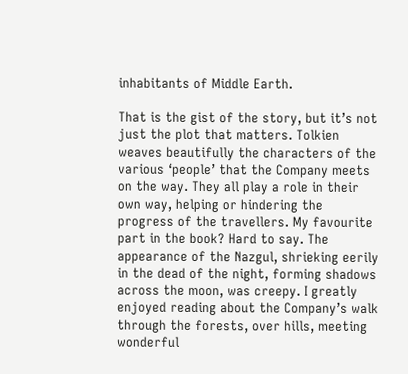inhabitants of Middle Earth.

That is the gist of the story, but it’s not just the plot that matters. Tolkien weaves beautifully the characters of the various ‘people’ that the Company meets on the way. They all play a role in their own way, helping or hindering the progress of the travellers. My favourite part in the book? Hard to say. The appearance of the Nazgul, shrieking eerily in the dead of the night, forming shadows across the moon, was creepy. I greatly enjoyed reading about the Company’s walk through the forests, over hills, meeting wonderful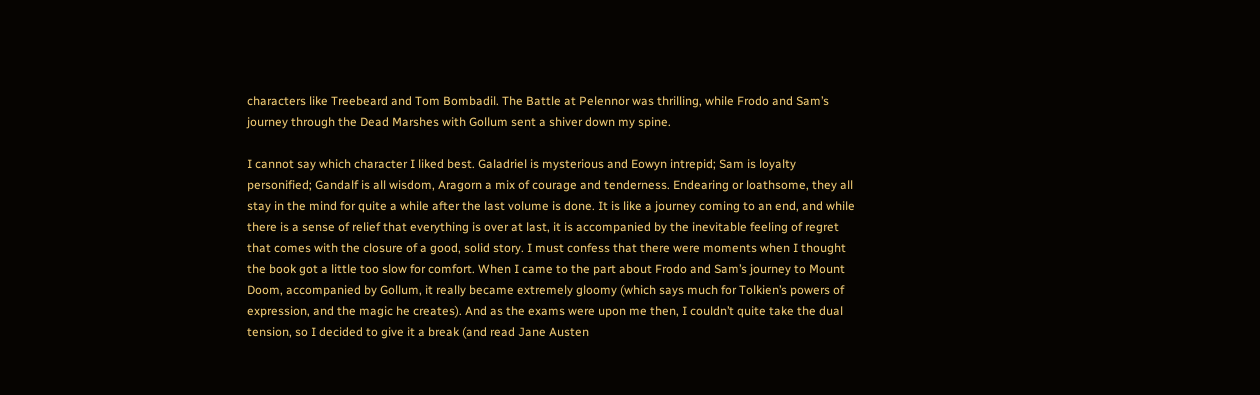characters like Treebeard and Tom Bombadil. The Battle at Pelennor was thrilling, while Frodo and Sam’s journey through the Dead Marshes with Gollum sent a shiver down my spine.

I cannot say which character I liked best. Galadriel is mysterious and Eowyn intrepid; Sam is loyalty personified; Gandalf is all wisdom, Aragorn a mix of courage and tenderness. Endearing or loathsome, they all stay in the mind for quite a while after the last volume is done. It is like a journey coming to an end, and while there is a sense of relief that everything is over at last, it is accompanied by the inevitable feeling of regret that comes with the closure of a good, solid story. I must confess that there were moments when I thought the book got a little too slow for comfort. When I came to the part about Frodo and Sam’s journey to Mount Doom, accompanied by Gollum, it really became extremely gloomy (which says much for Tolkien’s powers of expression, and the magic he creates). And as the exams were upon me then, I couldn’t quite take the dual tension, so I decided to give it a break (and read Jane Austen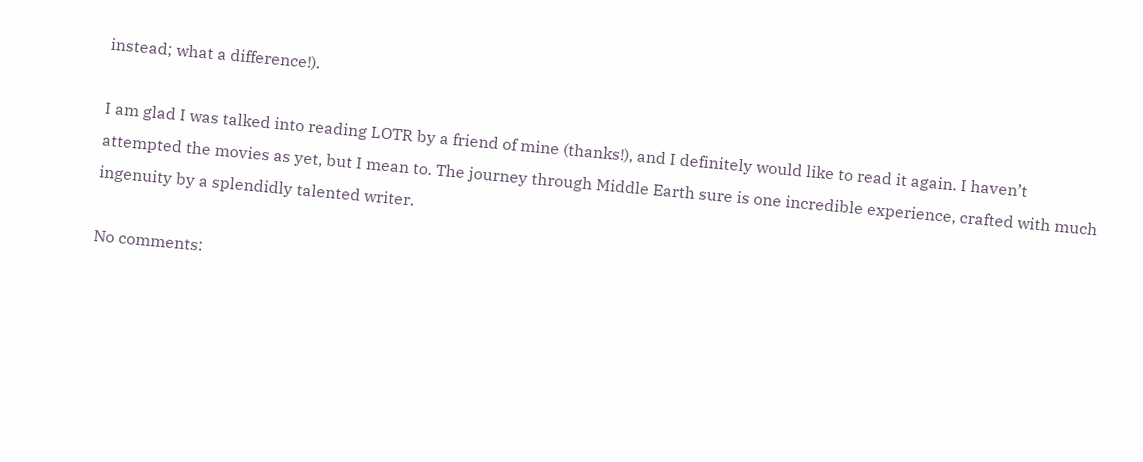instead; what a difference!).

I am glad I was talked into reading LOTR by a friend of mine (thanks!), and I definitely would like to read it again. I haven’t attempted the movies as yet, but I mean to. The journey through Middle Earth sure is one incredible experience, crafted with much ingenuity by a splendidly talented writer.

No comments: